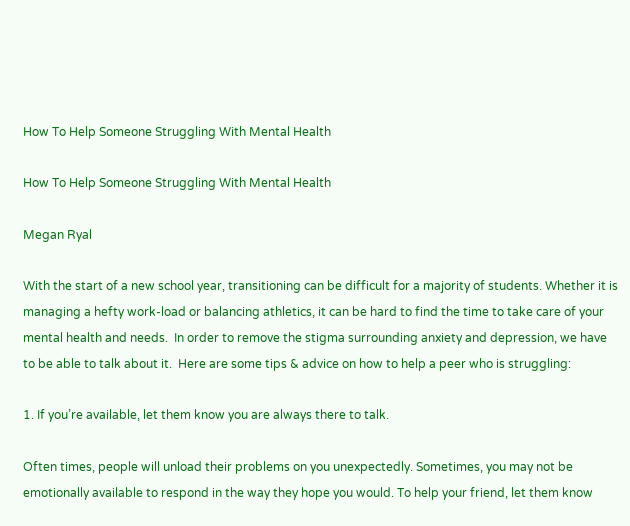How To Help Someone Struggling With Mental Health

How To Help Someone Struggling With Mental Health

Megan Ryal

With the start of a new school year, transitioning can be difficult for a majority of students. Whether it is managing a hefty work-load or balancing athletics, it can be hard to find the time to take care of your mental health and needs.  In order to remove the stigma surrounding anxiety and depression, we have to be able to talk about it.  Here are some tips & advice on how to help a peer who is struggling:

1. If you’re available, let them know you are always there to talk.

Often times, people will unload their problems on you unexpectedly. Sometimes, you may not be emotionally available to respond in the way they hope you would. To help your friend, let them know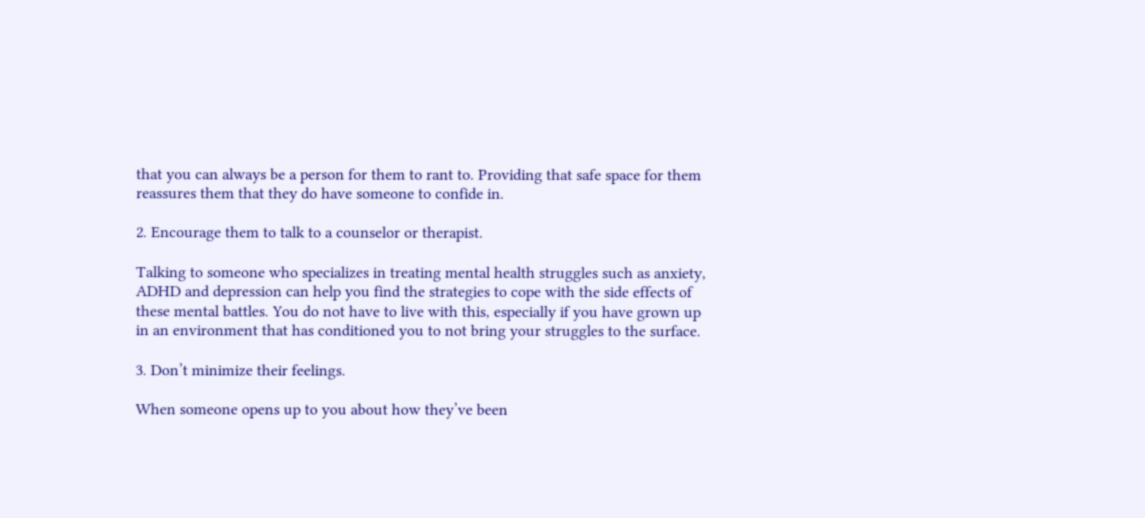that you can always be a person for them to rant to. Providing that safe space for them reassures them that they do have someone to confide in.

2. Encourage them to talk to a counselor or therapist.

Talking to someone who specializes in treating mental health struggles such as anxiety, ADHD and depression can help you find the strategies to cope with the side effects of these mental battles. You do not have to live with this, especially if you have grown up in an environment that has conditioned you to not bring your struggles to the surface.

3. Don’t minimize their feelings.

When someone opens up to you about how they’ve been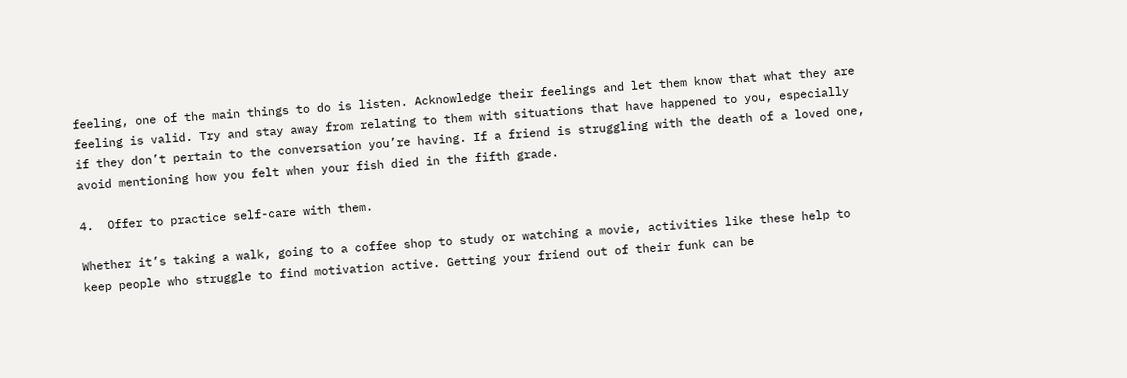feeling, one of the main things to do is listen. Acknowledge their feelings and let them know that what they are feeling is valid. Try and stay away from relating to them with situations that have happened to you, especially if they don’t pertain to the conversation you’re having. If a friend is struggling with the death of a loved one, avoid mentioning how you felt when your fish died in the fifth grade.

4.  Offer to practice self-care with them.

Whether it’s taking a walk, going to a coffee shop to study or watching a movie, activities like these help to keep people who struggle to find motivation active. Getting your friend out of their funk can be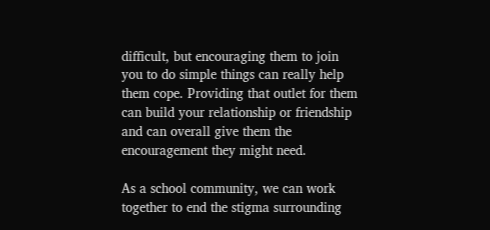difficult, but encouraging them to join you to do simple things can really help them cope. Providing that outlet for them can build your relationship or friendship and can overall give them the encouragement they might need.

As a school community, we can work together to end the stigma surrounding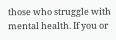those who struggle with mental health. If you or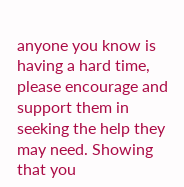anyone you know is having a hard time, please encourage and support them in seeking the help they may need. Showing that you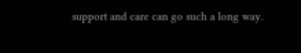support and care can go such a long way.